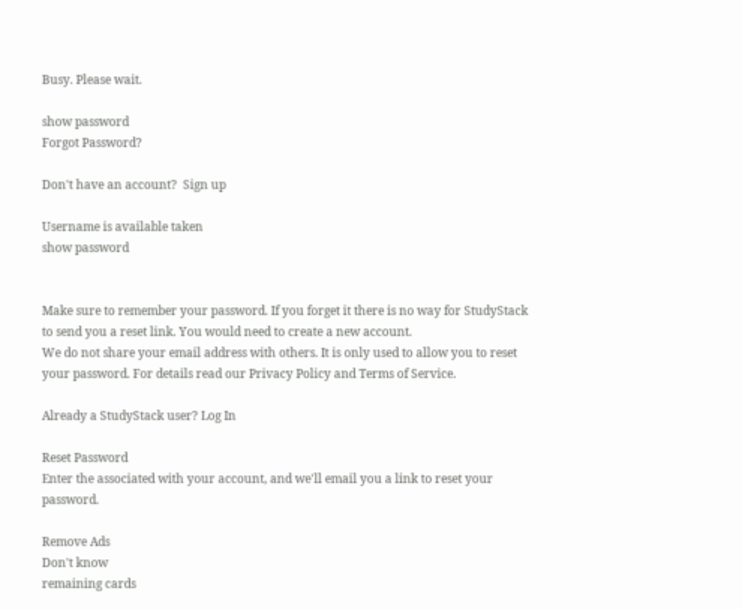Busy. Please wait.

show password
Forgot Password?

Don't have an account?  Sign up

Username is available taken
show password


Make sure to remember your password. If you forget it there is no way for StudyStack to send you a reset link. You would need to create a new account.
We do not share your email address with others. It is only used to allow you to reset your password. For details read our Privacy Policy and Terms of Service.

Already a StudyStack user? Log In

Reset Password
Enter the associated with your account, and we'll email you a link to reset your password.

Remove Ads
Don't know
remaining cards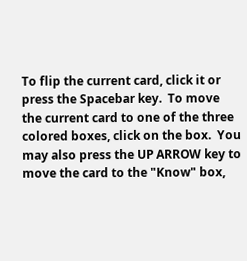To flip the current card, click it or press the Spacebar key.  To move the current card to one of the three colored boxes, click on the box.  You may also press the UP ARROW key to move the card to the "Know" box,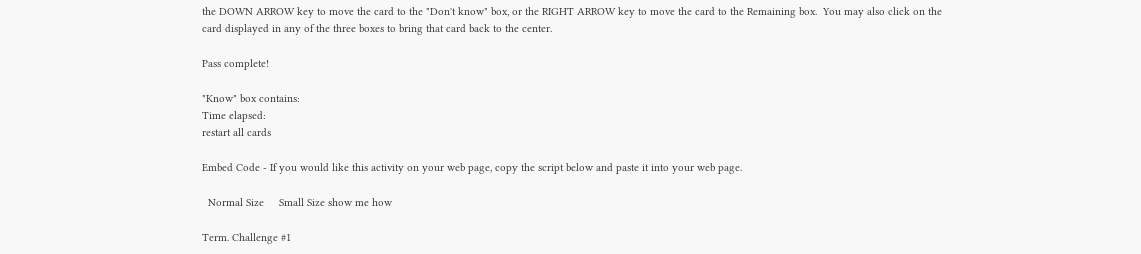the DOWN ARROW key to move the card to the "Don't know" box, or the RIGHT ARROW key to move the card to the Remaining box.  You may also click on the card displayed in any of the three boxes to bring that card back to the center.

Pass complete!

"Know" box contains:
Time elapsed:
restart all cards

Embed Code - If you would like this activity on your web page, copy the script below and paste it into your web page.

  Normal Size     Small Size show me how

Term. Challenge #1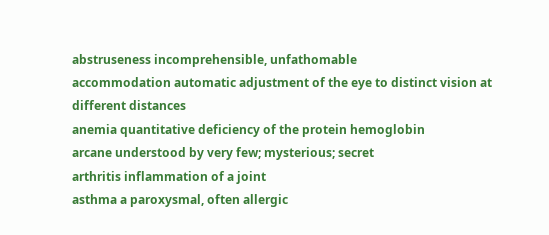abstruseness incomprehensible, unfathomable
accommodation automatic adjustment of the eye to distinct vision at different distances
anemia quantitative deficiency of the protein hemoglobin
arcane understood by very few; mysterious; secret
arthritis inflammation of a joint
asthma a paroxysmal, often allergic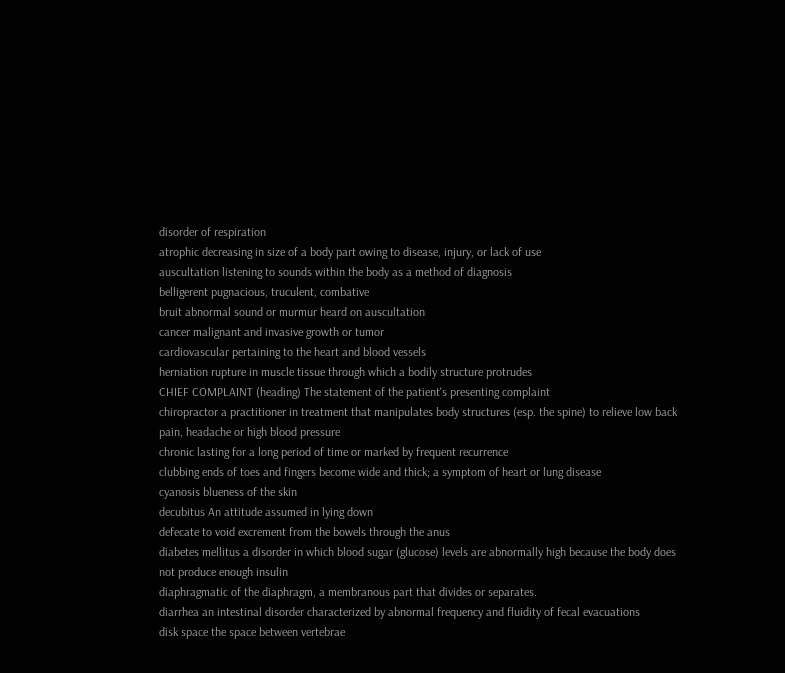disorder of respiration
atrophic decreasing in size of a body part owing to disease, injury, or lack of use
auscultation listening to sounds within the body as a method of diagnosis
belligerent pugnacious, truculent, combative
bruit abnormal sound or murmur heard on auscultation
cancer malignant and invasive growth or tumor
cardiovascular pertaining to the heart and blood vessels
herniation rupture in muscle tissue through which a bodily structure protrudes
CHIEF COMPLAINT (heading) The statement of the patient's presenting complaint
chiropractor a practitioner in treatment that manipulates body structures (esp. the spine) to relieve low back pain, headache or high blood pressure
chronic lasting for a long period of time or marked by frequent recurrence
clubbing ends of toes and fingers become wide and thick; a symptom of heart or lung disease
cyanosis blueness of the skin
decubitus An attitude assumed in lying down
defecate to void excrement from the bowels through the anus
diabetes mellitus a disorder in which blood sugar (glucose) levels are abnormally high because the body does not produce enough insulin
diaphragmatic of the diaphragm, a membranous part that divides or separates.
diarrhea an intestinal disorder characterized by abnormal frequency and fluidity of fecal evacuations
disk space the space between vertebrae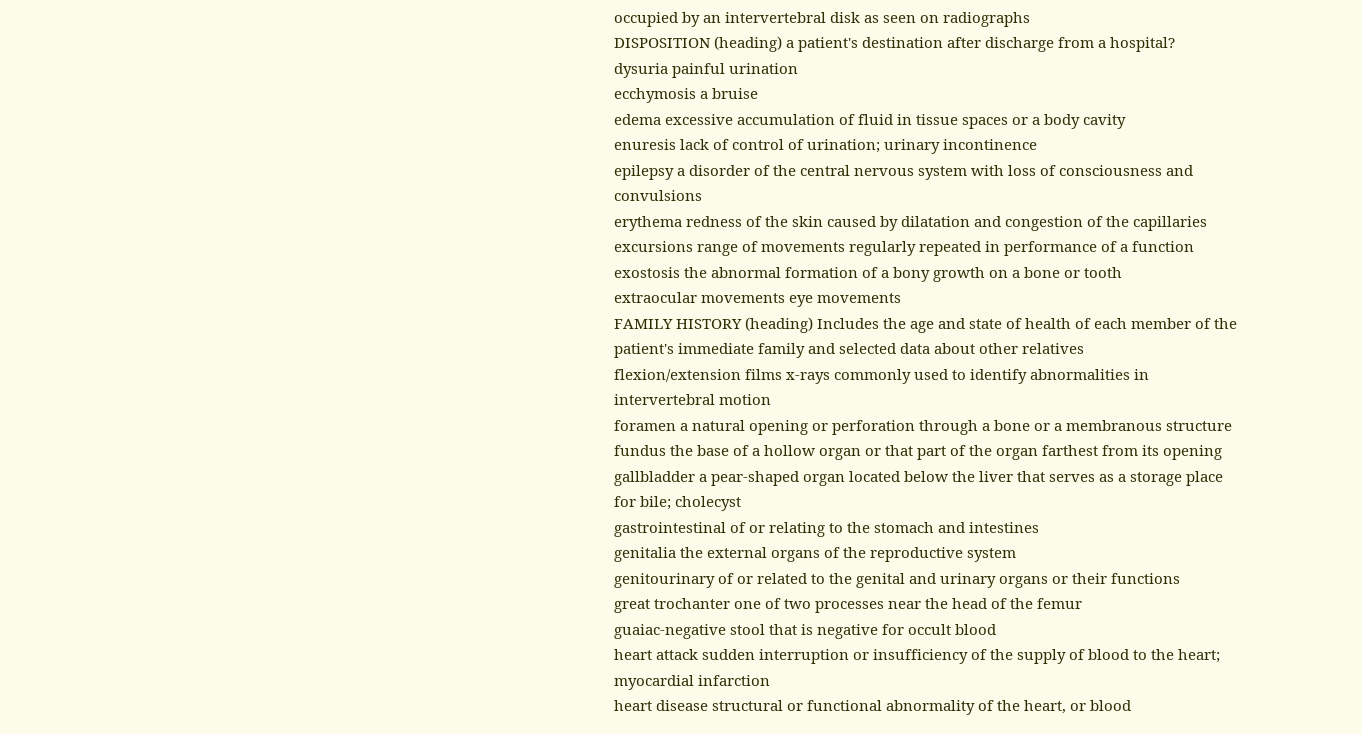occupied by an intervertebral disk as seen on radiographs
DISPOSITION (heading) a patient's destination after discharge from a hospital?
dysuria painful urination
ecchymosis a bruise
edema excessive accumulation of fluid in tissue spaces or a body cavity
enuresis lack of control of urination; urinary incontinence
epilepsy a disorder of the central nervous system with loss of consciousness and convulsions
erythema redness of the skin caused by dilatation and congestion of the capillaries
excursions range of movements regularly repeated in performance of a function
exostosis the abnormal formation of a bony growth on a bone or tooth
extraocular movements eye movements
FAMILY HISTORY (heading) Includes the age and state of health of each member of the patient's immediate family and selected data about other relatives
flexion/extension films x-rays commonly used to identify abnormalities in intervertebral motion
foramen a natural opening or perforation through a bone or a membranous structure
fundus the base of a hollow organ or that part of the organ farthest from its opening
gallbladder a pear-shaped organ located below the liver that serves as a storage place for bile; cholecyst
gastrointestinal of or relating to the stomach and intestines
genitalia the external organs of the reproductive system
genitourinary of or related to the genital and urinary organs or their functions
great trochanter one of two processes near the head of the femur
guaiac-negative stool that is negative for occult blood
heart attack sudden interruption or insufficiency of the supply of blood to the heart; myocardial infarction
heart disease structural or functional abnormality of the heart, or blood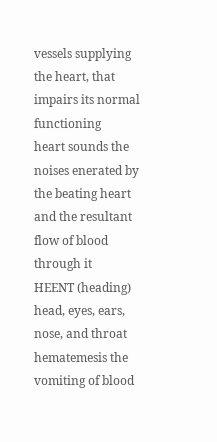vessels supplying the heart, that impairs its normal functioning
heart sounds the noises enerated by the beating heart and the resultant flow of blood through it
HEENT (heading) head, eyes, ears, nose, and throat
hematemesis the vomiting of blood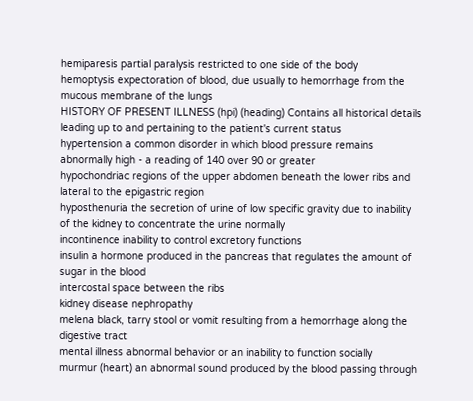hemiparesis partial paralysis restricted to one side of the body
hemoptysis expectoration of blood, due usually to hemorrhage from the mucous membrane of the lungs
HISTORY OF PRESENT ILLNESS (hpi) (heading) Contains all historical details leading up to and pertaining to the patient's current status
hypertension a common disorder in which blood pressure remains abnormally high - a reading of 140 over 90 or greater
hypochondriac regions of the upper abdomen beneath the lower ribs and lateral to the epigastric region
hyposthenuria the secretion of urine of low specific gravity due to inability of the kidney to concentrate the urine normally
incontinence inability to control excretory functions
insulin a hormone produced in the pancreas that regulates the amount of sugar in the blood
intercostal space between the ribs
kidney disease nephropathy
melena black, tarry stool or vomit resulting from a hemorrhage along the digestive tract
mental illness abnormal behavior or an inability to function socially
murmur (heart) an abnormal sound produced by the blood passing through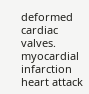deformed cardiac valves.
myocardial infarction heart attack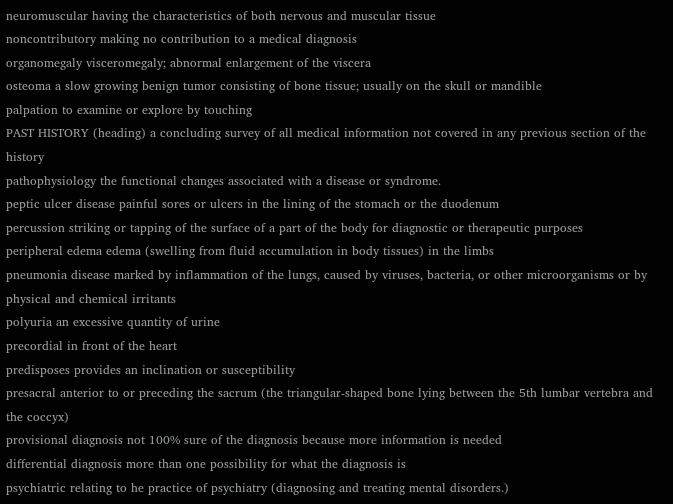neuromuscular having the characteristics of both nervous and muscular tissue
noncontributory making no contribution to a medical diagnosis
organomegaly visceromegaly; abnormal enlargement of the viscera
osteoma a slow growing benign tumor consisting of bone tissue; usually on the skull or mandible
palpation to examine or explore by touching
PAST HISTORY (heading) a concluding survey of all medical information not covered in any previous section of the history
pathophysiology the functional changes associated with a disease or syndrome.
peptic ulcer disease painful sores or ulcers in the lining of the stomach or the duodenum
percussion striking or tapping of the surface of a part of the body for diagnostic or therapeutic purposes
peripheral edema edema (swelling from fluid accumulation in body tissues) in the limbs
pneumonia disease marked by inflammation of the lungs, caused by viruses, bacteria, or other microorganisms or by physical and chemical irritants
polyuria an excessive quantity of urine
precordial in front of the heart
predisposes provides an inclination or susceptibility
presacral anterior to or preceding the sacrum (the triangular-shaped bone lying between the 5th lumbar vertebra and the coccyx)
provisional diagnosis not 100% sure of the diagnosis because more information is needed
differential diagnosis more than one possibility for what the diagnosis is
psychiatric relating to he practice of psychiatry (diagnosing and treating mental disorders.)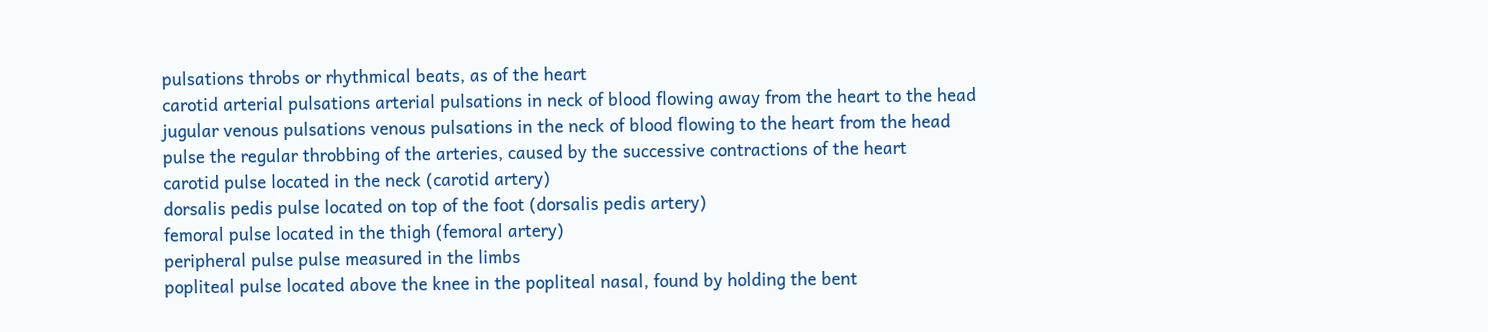pulsations throbs or rhythmical beats, as of the heart
carotid arterial pulsations arterial pulsations in neck of blood flowing away from the heart to the head
jugular venous pulsations venous pulsations in the neck of blood flowing to the heart from the head
pulse the regular throbbing of the arteries, caused by the successive contractions of the heart
carotid pulse located in the neck (carotid artery)
dorsalis pedis pulse located on top of the foot (dorsalis pedis artery)
femoral pulse located in the thigh (femoral artery)
peripheral pulse pulse measured in the limbs
popliteal pulse located above the knee in the popliteal nasal, found by holding the bent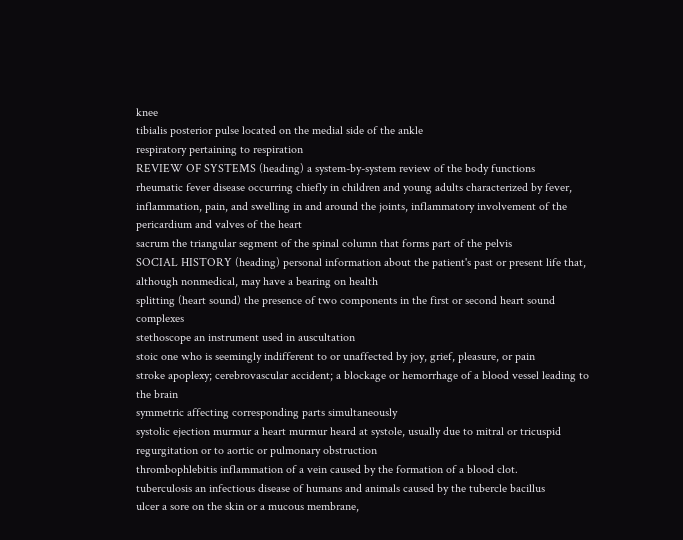knee
tibialis posterior pulse located on the medial side of the ankle
respiratory pertaining to respiration
REVIEW OF SYSTEMS (heading) a system-by-system review of the body functions
rheumatic fever disease occurring chiefly in children and young adults characterized by fever, inflammation, pain, and swelling in and around the joints, inflammatory involvement of the pericardium and valves of the heart
sacrum the triangular segment of the spinal column that forms part of the pelvis
SOCIAL HISTORY (heading) personal information about the patient's past or present life that, although nonmedical, may have a bearing on health
splitting (heart sound) the presence of two components in the first or second heart sound complexes
stethoscope an instrument used in auscultation
stoic one who is seemingly indifferent to or unaffected by joy, grief, pleasure, or pain
stroke apoplexy; cerebrovascular accident; a blockage or hemorrhage of a blood vessel leading to the brain
symmetric affecting corresponding parts simultaneously
systolic ejection murmur a heart murmur heard at systole, usually due to mitral or tricuspid regurgitation or to aortic or pulmonary obstruction
thrombophlebitis inflammation of a vein caused by the formation of a blood clot.
tuberculosis an infectious disease of humans and animals caused by the tubercle bacillus
ulcer a sore on the skin or a mucous membrane,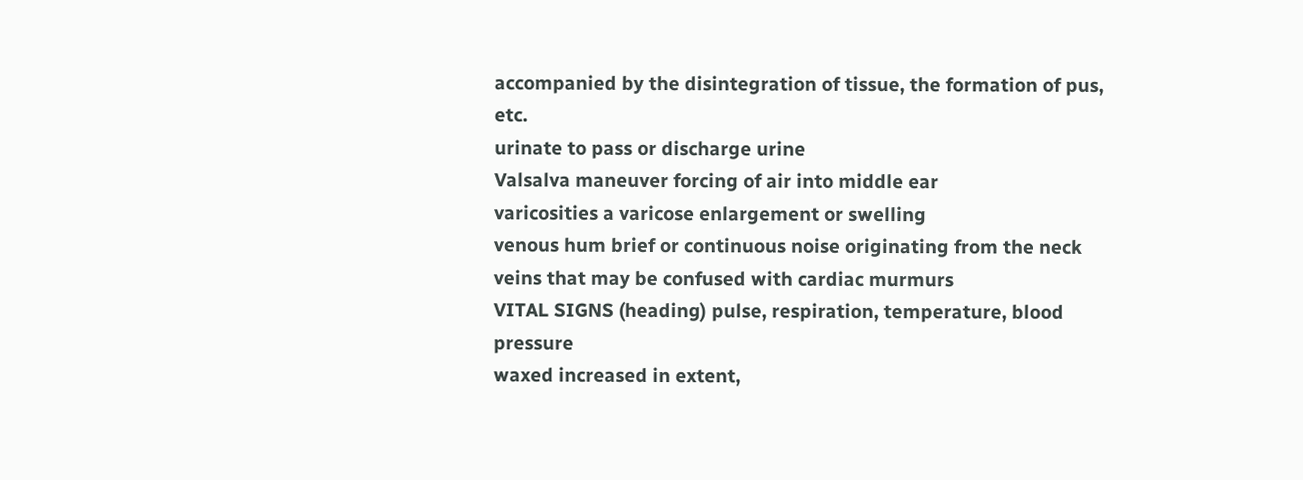accompanied by the disintegration of tissue, the formation of pus, etc.
urinate to pass or discharge urine
Valsalva maneuver forcing of air into middle ear
varicosities a varicose enlargement or swelling
venous hum brief or continuous noise originating from the neck veins that may be confused with cardiac murmurs
VITAL SIGNS (heading) pulse, respiration, temperature, blood pressure
waxed increased in extent,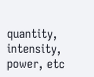quantity, intensity, power, etc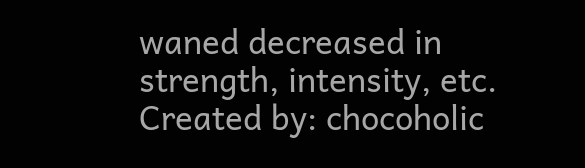waned decreased in strength, intensity, etc.
Created by: chocoholic